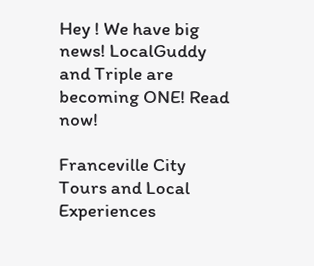Hey ! We have big news! LocalGuddy and Triple are becoming ONE! Read now!

Franceville City Tours and Local Experiences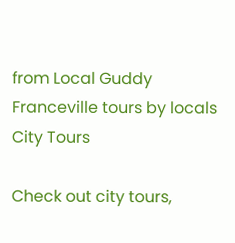from Local Guddy Franceville tours by locals
City Tours

Check out city tours,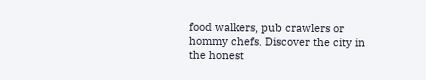food walkers, pub crawlers or hommy chefs. Discover the city in the honest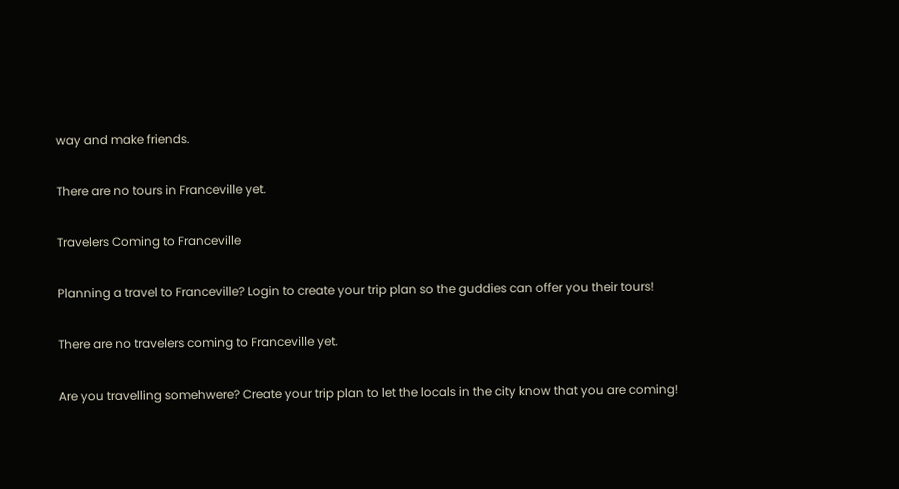way and make friends.

There are no tours in Franceville yet.

Travelers Coming to Franceville

Planning a travel to Franceville? Login to create your trip plan so the guddies can offer you their tours!

There are no travelers coming to Franceville yet.

Are you travelling somehwere? Create your trip plan to let the locals in the city know that you are coming!